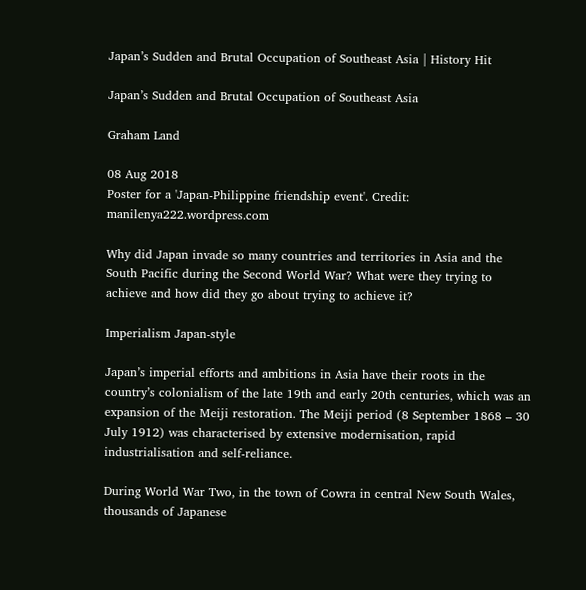Japan’s Sudden and Brutal Occupation of Southeast Asia | History Hit

Japan’s Sudden and Brutal Occupation of Southeast Asia

Graham Land

08 Aug 2018
Poster for a 'Japan-Philippine friendship event'. Credit: manilenya222.wordpress.com

Why did Japan invade so many countries and territories in Asia and the South Pacific during the Second World War? What were they trying to achieve and how did they go about trying to achieve it?

Imperialism Japan-style

Japan’s imperial efforts and ambitions in Asia have their roots in the country’s colonialism of the late 19th and early 20th centuries, which was an expansion of the Meiji restoration. The Meiji period (8 September 1868 – 30 July 1912) was characterised by extensive modernisation, rapid industrialisation and self-reliance.

During World War Two, in the town of Cowra in central New South Wales, thousands of Japanese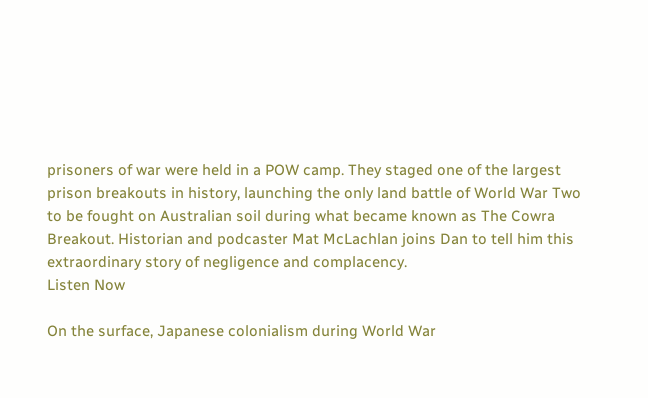prisoners of war were held in a POW camp. They staged one of the largest prison breakouts in history, launching the only land battle of World War Two to be fought on Australian soil during what became known as The Cowra Breakout. Historian and podcaster Mat McLachlan joins Dan to tell him this extraordinary story of negligence and complacency.
Listen Now

On the surface, Japanese colonialism during World War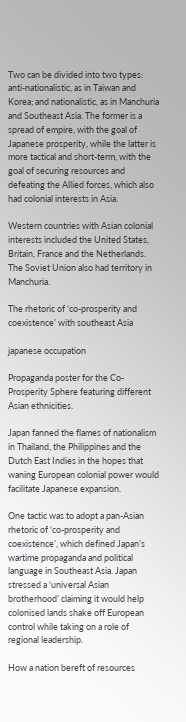Two can be divided into two types: anti-nationalistic, as in Taiwan and Korea; and nationalistic, as in Manchuria and Southeast Asia. The former is a spread of empire, with the goal of Japanese prosperity, while the latter is more tactical and short-term, with the goal of securing resources and defeating the Allied forces, which also had colonial interests in Asia.

Western countries with Asian colonial interests included the United States, Britain, France and the Netherlands. The Soviet Union also had territory in Manchuria.

The rhetoric of ‘co-prosperity and coexistence’ with southeast Asia

japanese occupation

Propaganda poster for the Co-Prosperity Sphere featuring different Asian ethnicities.

Japan fanned the flames of nationalism in Thailand, the Philippines and the Dutch East Indies in the hopes that waning European colonial power would facilitate Japanese expansion.

One tactic was to adopt a pan-Asian rhetoric of ‘co-prosperity and coexistence’, which defined Japan’s wartime propaganda and political language in Southeast Asia. Japan stressed a ‘universal Asian brotherhood’ claiming it would help colonised lands shake off European control while taking on a role of regional leadership.

How a nation bereft of resources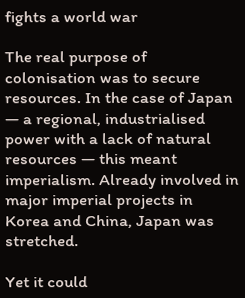fights a world war

The real purpose of colonisation was to secure resources. In the case of Japan — a regional, industrialised power with a lack of natural resources — this meant imperialism. Already involved in major imperial projects in Korea and China, Japan was stretched.

Yet it could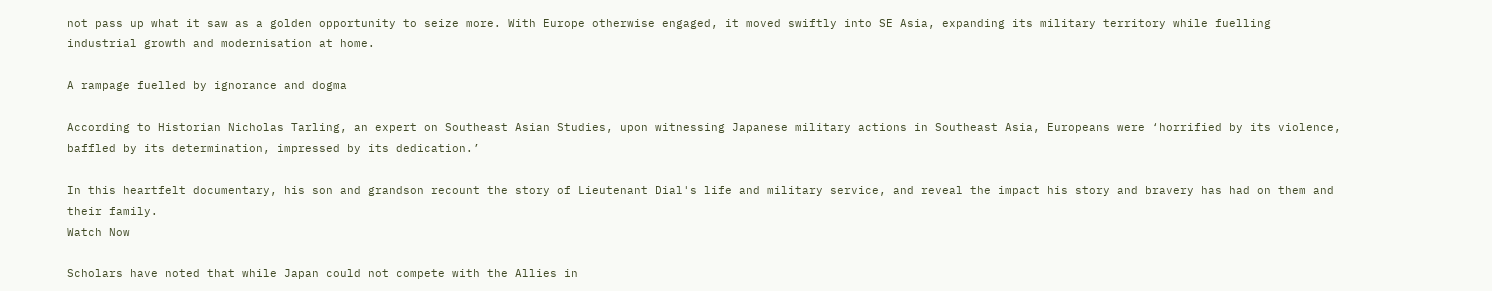not pass up what it saw as a golden opportunity to seize more. With Europe otherwise engaged, it moved swiftly into SE Asia, expanding its military territory while fuelling industrial growth and modernisation at home.

A rampage fuelled by ignorance and dogma

According to Historian Nicholas Tarling, an expert on Southeast Asian Studies, upon witnessing Japanese military actions in Southeast Asia, Europeans were ‘horrified by its violence, baffled by its determination, impressed by its dedication.’

In this heartfelt documentary, his son and grandson recount the story of Lieutenant Dial's life and military service, and reveal the impact his story and bravery has had on them and their family.
Watch Now

Scholars have noted that while Japan could not compete with the Allies in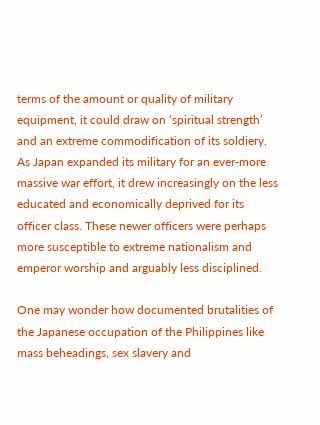terms of the amount or quality of military equipment, it could draw on ‘spiritual strength’ and an extreme commodification of its soldiery. As Japan expanded its military for an ever-more massive war effort, it drew increasingly on the less educated and economically deprived for its officer class. These newer officers were perhaps more susceptible to extreme nationalism and emperor worship and arguably less disciplined.

One may wonder how documented brutalities of the Japanese occupation of the Philippines like mass beheadings, sex slavery and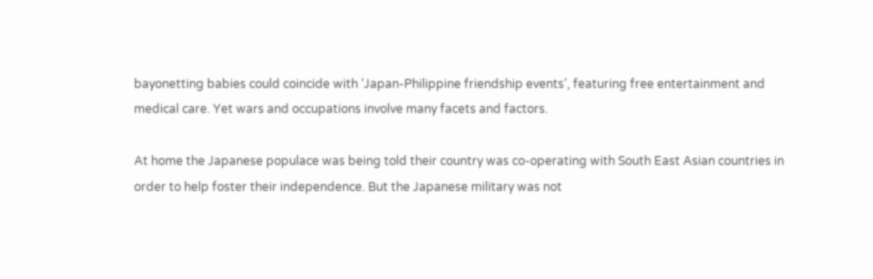bayonetting babies could coincide with ‘Japan-Philippine friendship events’, featuring free entertainment and medical care. Yet wars and occupations involve many facets and factors.

At home the Japanese populace was being told their country was co-operating with South East Asian countries in order to help foster their independence. But the Japanese military was not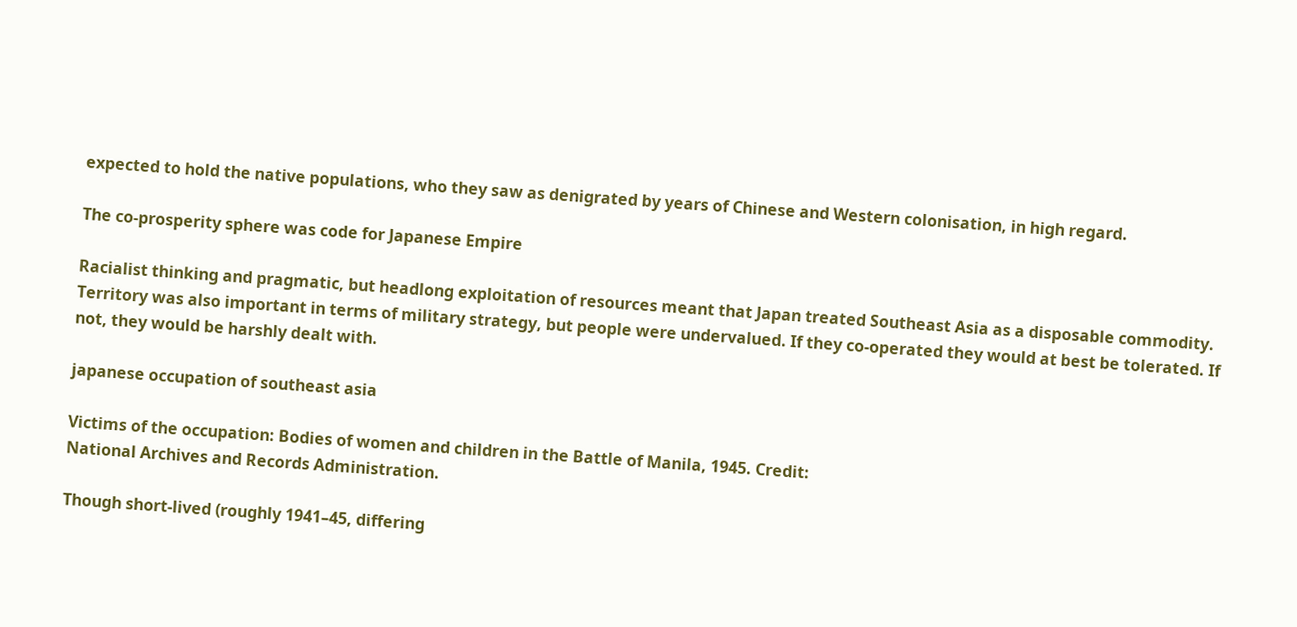expected to hold the native populations, who they saw as denigrated by years of Chinese and Western colonisation, in high regard.

The co-prosperity sphere was code for Japanese Empire

Racialist thinking and pragmatic, but headlong exploitation of resources meant that Japan treated Southeast Asia as a disposable commodity. Territory was also important in terms of military strategy, but people were undervalued. If they co-operated they would at best be tolerated. If not, they would be harshly dealt with.

japanese occupation of southeast asia

Victims of the occupation: Bodies of women and children in the Battle of Manila, 1945. Credit:
National Archives and Records Administration.

Though short-lived (roughly 1941–45, differing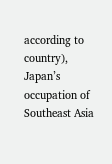according to country), Japan’s occupation of Southeast Asia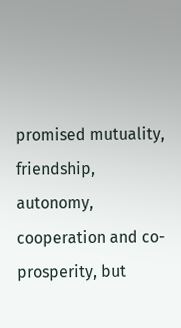promised mutuality, friendship, autonomy, cooperation and co-prosperity, but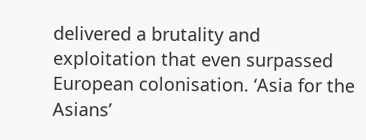delivered a brutality and exploitation that even surpassed European colonisation. ‘Asia for the Asians’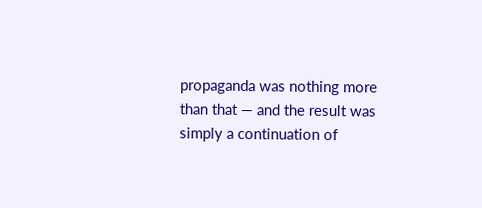propaganda was nothing more than that — and the result was simply a continuation of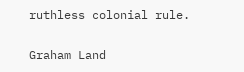ruthless colonial rule.

Graham Land